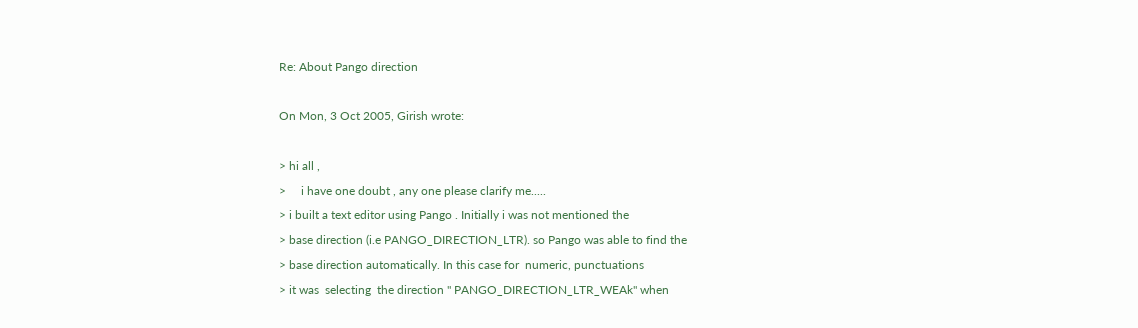Re: About Pango direction

On Mon, 3 Oct 2005, Girish wrote:

> hi all ,
>     i have one doubt , any one please clarify me.....
> i built a text editor using Pango . Initially i was not mentioned the
> base direction (i.e PANGO_DIRECTION_LTR). so Pango was able to find the
> base direction automatically. In this case for  numeric, punctuations
> it was  selecting  the direction " PANGO_DIRECTION_LTR_WEAk" when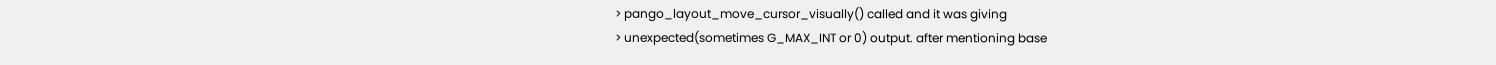> pango_layout_move_cursor_visually() called and it was giving
> unexpected(sometimes G_MAX_INT or 0) output. after mentioning base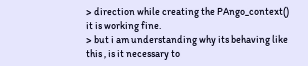> direction while creating the PAngo_context() it is working fine.
> but i am understanding why its behaving like this , is it necessary to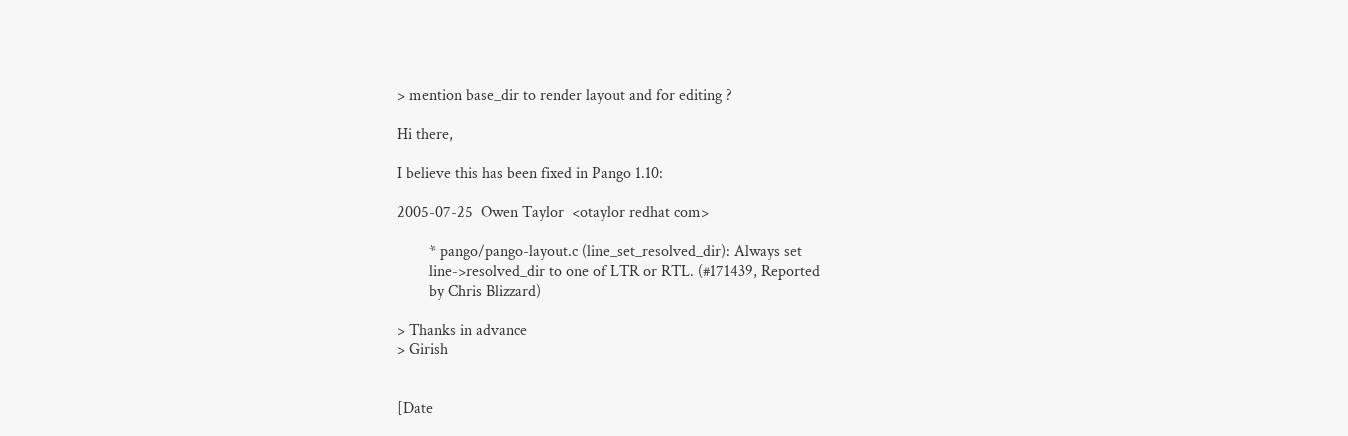> mention base_dir to render layout and for editing ?

Hi there,

I believe this has been fixed in Pango 1.10:

2005-07-25  Owen Taylor  <otaylor redhat com>

        * pango/pango-layout.c (line_set_resolved_dir): Always set
        line->resolved_dir to one of LTR or RTL. (#171439, Reported
        by Chris Blizzard)

> Thanks in advance
> Girish


[Date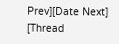Prev][Date Next]   [Thread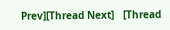Prev][Thread Next]   [Thread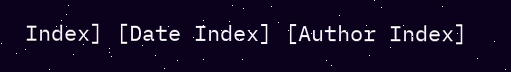Index] [Date Index] [Author Index]